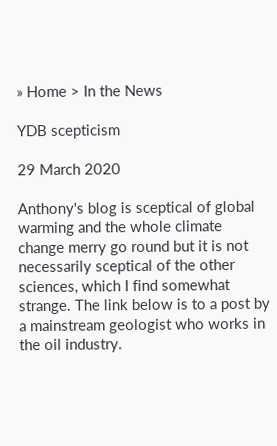» Home > In the News

YDB scepticism

29 March 2020

Anthony's blog is sceptical of global warming and the whole climate change merry go round but it is not necessarily sceptical of the other sciences, which I find somewhat strange. The link below is to a post by a mainstream geologist who works in the oil industry.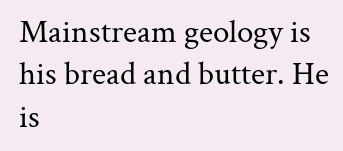Mainstream geology is his bread and butter. He is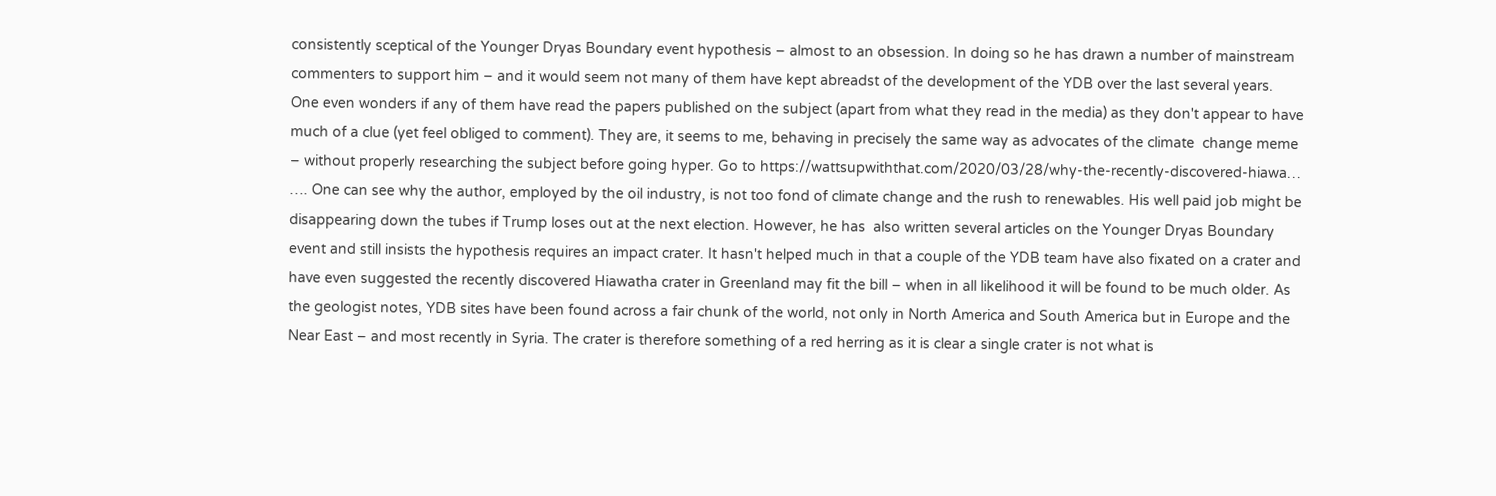consistently sceptical of the Younger Dryas Boundary event hypothesis – almost to an obsession. In doing so he has drawn a number of mainstream commenters to support him – and it would seem not many of them have kept abreadst of the development of the YDB over the last several years. One even wonders if any of them have read the papers published on the subject (apart from what they read in the media) as they don't appear to have much of a clue (yet feel obliged to comment). They are, it seems to me, behaving in precisely the same way as advocates of the climate  change meme – without properly researching the subject before going hyper. Go to https://wattsupwiththat.com/2020/03/28/why-the-recently-discovered-hiawa… …. One can see why the author, employed by the oil industry, is not too fond of climate change and the rush to renewables. His well paid job might be disappearing down the tubes if Trump loses out at the next election. However, he has  also written several articles on the Younger Dryas Boundary event and still insists the hypothesis requires an impact crater. It hasn't helped much in that a couple of the YDB team have also fixated on a crater and have even suggested the recently discovered Hiawatha crater in Greenland may fit the bill – when in all likelihood it will be found to be much older. As the geologist notes, YDB sites have been found across a fair chunk of the world, not only in North America and South America but in Europe and the Near East – and most recently in Syria. The crater is therefore something of a red herring as it is clear a single crater is not what is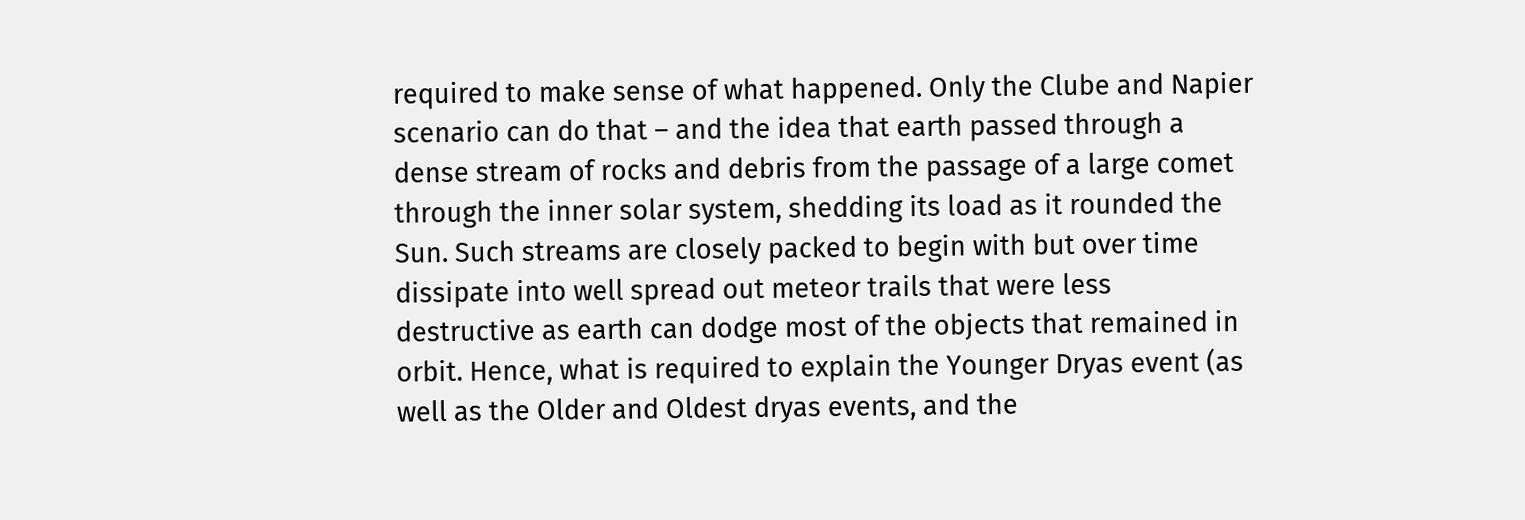required to make sense of what happened. Only the Clube and Napier scenario can do that – and the idea that earth passed through a dense stream of rocks and debris from the passage of a large comet through the inner solar system, shedding its load as it rounded the Sun. Such streams are closely packed to begin with but over time dissipate into well spread out meteor trails that were less destructive as earth can dodge most of the objects that remained in orbit. Hence, what is required to explain the Younger Dryas event (as well as the Older and Oldest dryas events, and the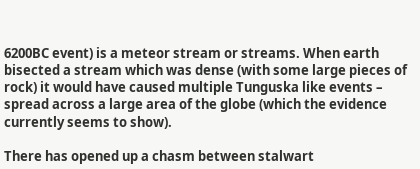6200BC event) is a meteor stream or streams. When earth bisected a stream which was dense (with some large pieces of rock) it would have caused multiple Tunguska like events – spread across a large area of the globe (which the evidence currently seems to show).

There has opened up a chasm between stalwart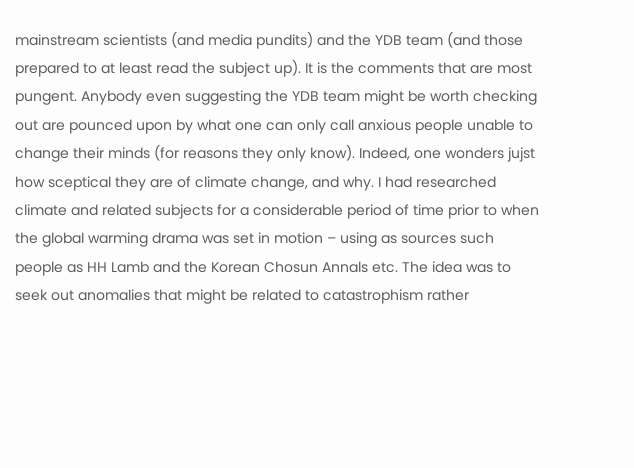mainstream scientists (and media pundits) and the YDB team (and those prepared to at least read the subject up). It is the comments that are most pungent. Anybody even suggesting the YDB team might be worth checking out are pounced upon by what one can only call anxious people unable to change their minds (for reasons they only know). Indeed, one wonders jujst how sceptical they are of climate change, and why. I had researched climate and related subjects for a considerable period of time prior to when the global warming drama was set in motion – using as sources such people as HH Lamb and the Korean Chosun Annals etc. The idea was to seek out anomalies that might be related to catastrophism rather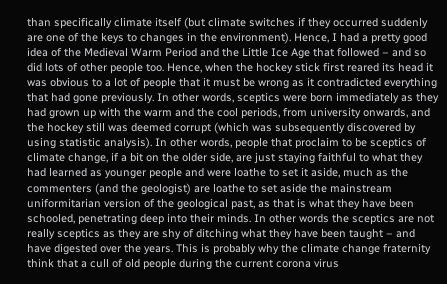than specifically climate itself (but climate switches if they occurred suddenly are one of the keys to changes in the environment). Hence, I had a pretty good idea of the Medieval Warm Period and the Little Ice Age that followed – and so did lots of other people too. Hence, when the hockey stick first reared its head it was obvious to a lot of people that it must be wrong as it contradicted everything that had gone previously. In other words, sceptics were born immediately as they had grown up with the warm and the cool periods, from university onwards, and the hockey still was deemed corrupt (which was subsequently discovered by using statistic analysis). In other words, people that proclaim to be sceptics of climate change, if a bit on the older side, are just staying faithful to what they had learned as younger people and were loathe to set it aside, much as the commenters (and the geologist) are loathe to set aside the mainstream uniformitarian version of the geological past, as that is what they have been schooled, penetrating deep into their minds. In other words the sceptics are not really sceptics as they are shy of ditching what they have been taught – and have digested over the years. This is probably why the climate change fraternity think that a cull of old people during the current corona virus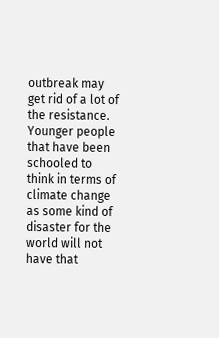outbreak may get rid of a lot of the resistance. Younger people that have been schooled to think in terms of climate change as some kind of disaster for the world will not have that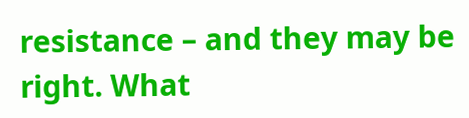resistance – and they may be right. What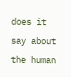does it say about the human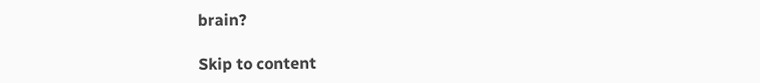brain?

Skip to content